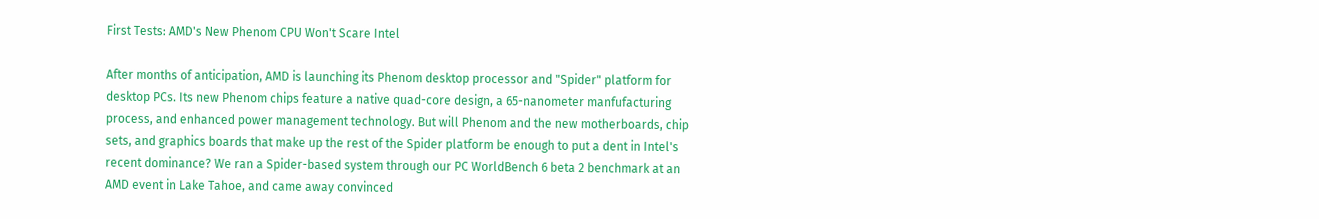First Tests: AMD's New Phenom CPU Won't Scare Intel

After months of anticipation, AMD is launching its Phenom desktop processor and "Spider" platform for desktop PCs. Its new Phenom chips feature a native quad-core design, a 65-nanometer manfufacturing process, and enhanced power management technology. But will Phenom and the new motherboards, chip sets, and graphics boards that make up the rest of the Spider platform be enough to put a dent in Intel's recent dominance? We ran a Spider-based system through our PC WorldBench 6 beta 2 benchmark at an AMD event in Lake Tahoe, and came away convinced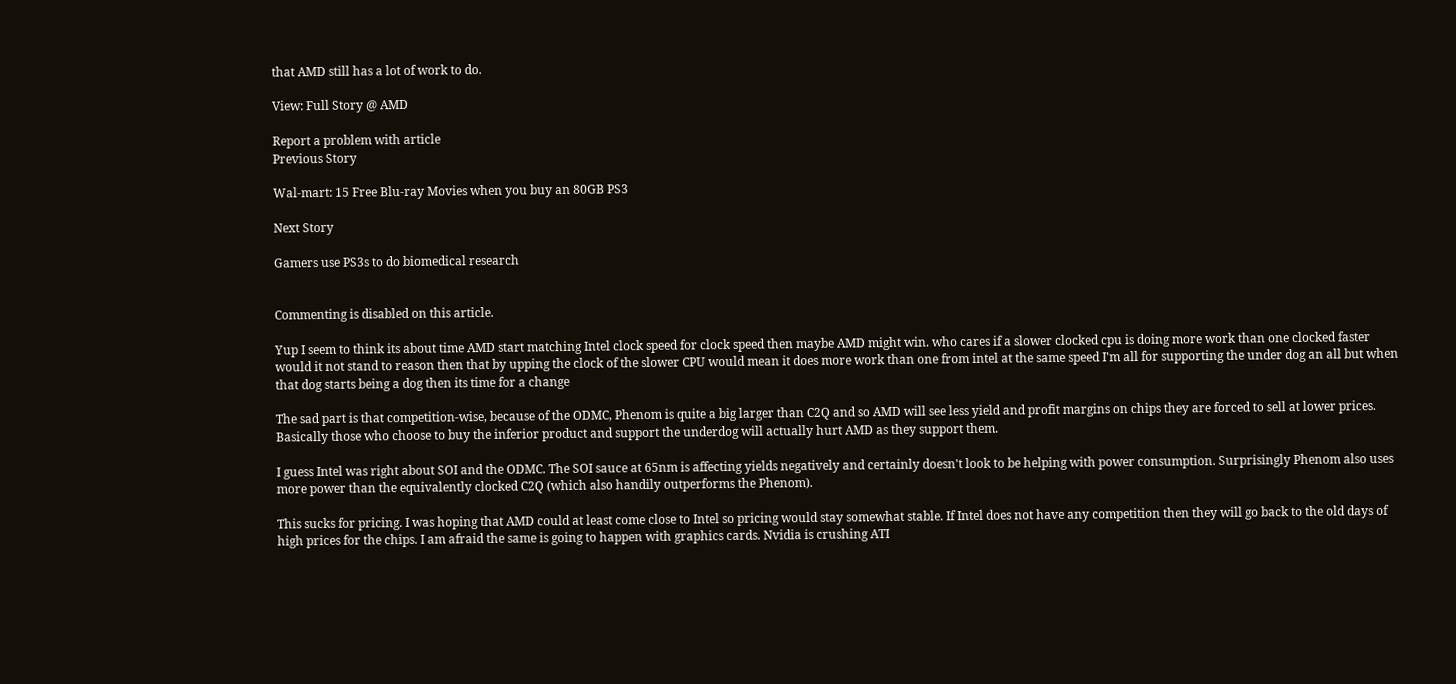that AMD still has a lot of work to do.

View: Full Story @ AMD

Report a problem with article
Previous Story

Wal-mart: 15 Free Blu-ray Movies when you buy an 80GB PS3

Next Story

Gamers use PS3s to do biomedical research


Commenting is disabled on this article.

Yup I seem to think its about time AMD start matching Intel clock speed for clock speed then maybe AMD might win. who cares if a slower clocked cpu is doing more work than one clocked faster would it not stand to reason then that by upping the clock of the slower CPU would mean it does more work than one from intel at the same speed I'm all for supporting the under dog an all but when that dog starts being a dog then its time for a change

The sad part is that competition-wise, because of the ODMC, Phenom is quite a big larger than C2Q and so AMD will see less yield and profit margins on chips they are forced to sell at lower prices. Basically those who choose to buy the inferior product and support the underdog will actually hurt AMD as they support them.

I guess Intel was right about SOI and the ODMC. The SOI sauce at 65nm is affecting yields negatively and certainly doesn't look to be helping with power consumption. Surprisingly Phenom also uses more power than the equivalently clocked C2Q (which also handily outperforms the Phenom).

This sucks for pricing. I was hoping that AMD could at least come close to Intel so pricing would stay somewhat stable. If Intel does not have any competition then they will go back to the old days of high prices for the chips. I am afraid the same is going to happen with graphics cards. Nvidia is crushing ATI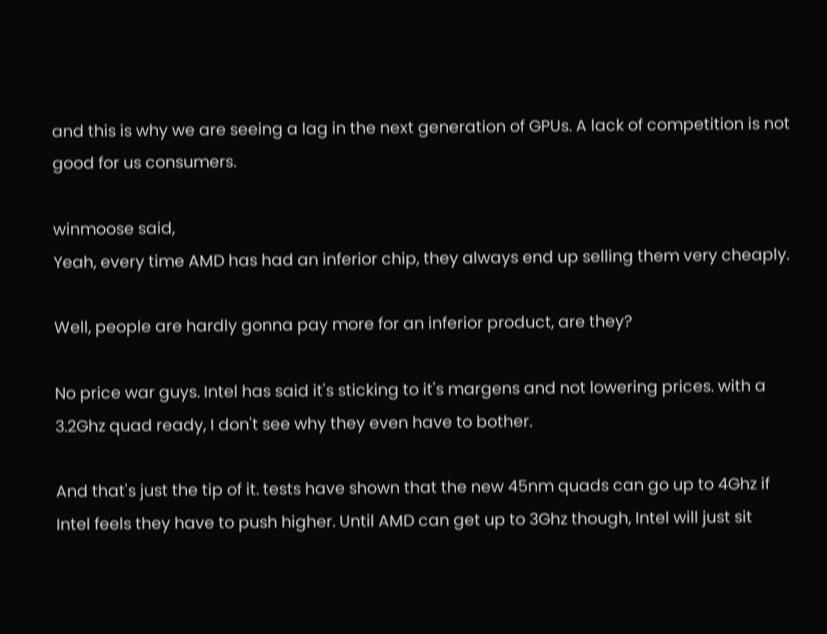and this is why we are seeing a lag in the next generation of GPUs. A lack of competition is not good for us consumers.

winmoose said,
Yeah, every time AMD has had an inferior chip, they always end up selling them very cheaply.

Well, people are hardly gonna pay more for an inferior product, are they?

No price war guys. Intel has said it's sticking to it's margens and not lowering prices. with a 3.2Ghz quad ready, I don't see why they even have to bother.

And that's just the tip of it. tests have shown that the new 45nm quads can go up to 4Ghz if Intel feels they have to push higher. Until AMD can get up to 3Ghz though, Intel will just sit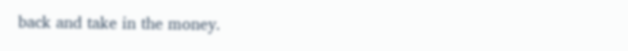back and take in the money.